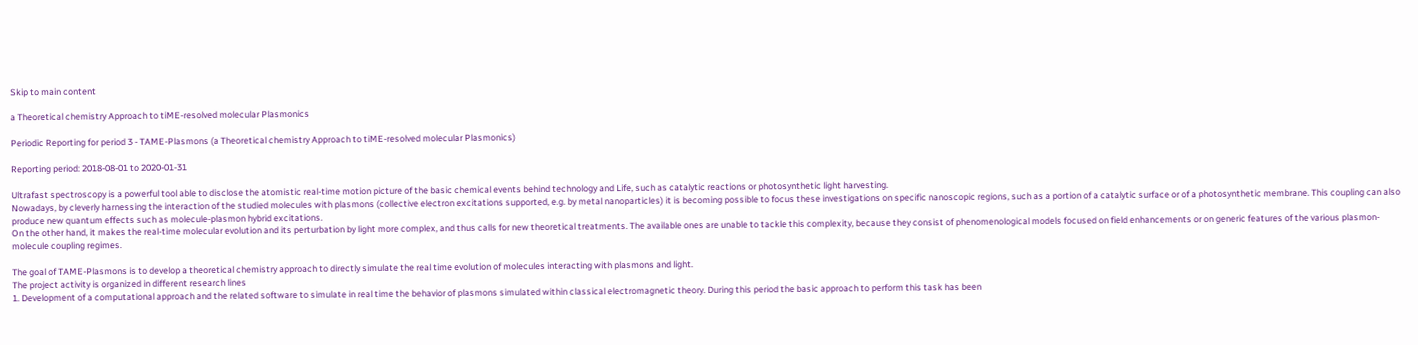Skip to main content

a Theoretical chemistry Approach to tiME-resolved molecular Plasmonics

Periodic Reporting for period 3 - TAME-Plasmons (a Theoretical chemistry Approach to tiME-resolved molecular Plasmonics)

Reporting period: 2018-08-01 to 2020-01-31

Ultrafast spectroscopy is a powerful tool able to disclose the atomistic real-time motion picture of the basic chemical events behind technology and Life, such as catalytic reactions or photosynthetic light harvesting.
Nowadays, by cleverly harnessing the interaction of the studied molecules with plasmons (collective electron excitations supported, e.g. by metal nanoparticles) it is becoming possible to focus these investigations on specific nanoscopic regions, such as a portion of a catalytic surface or of a photosynthetic membrane. This coupling can also produce new quantum effects such as molecule-plasmon hybrid excitations.
On the other hand, it makes the real-time molecular evolution and its perturbation by light more complex, and thus calls for new theoretical treatments. The available ones are unable to tackle this complexity, because they consist of phenomenological models focused on field enhancements or on generic features of the various plasmon-molecule coupling regimes.

The goal of TAME-Plasmons is to develop a theoretical chemistry approach to directly simulate the real time evolution of molecules interacting with plasmons and light.
The project activity is organized in different research lines
1. Development of a computational approach and the related software to simulate in real time the behavior of plasmons simulated within classical electromagnetic theory. During this period the basic approach to perform this task has been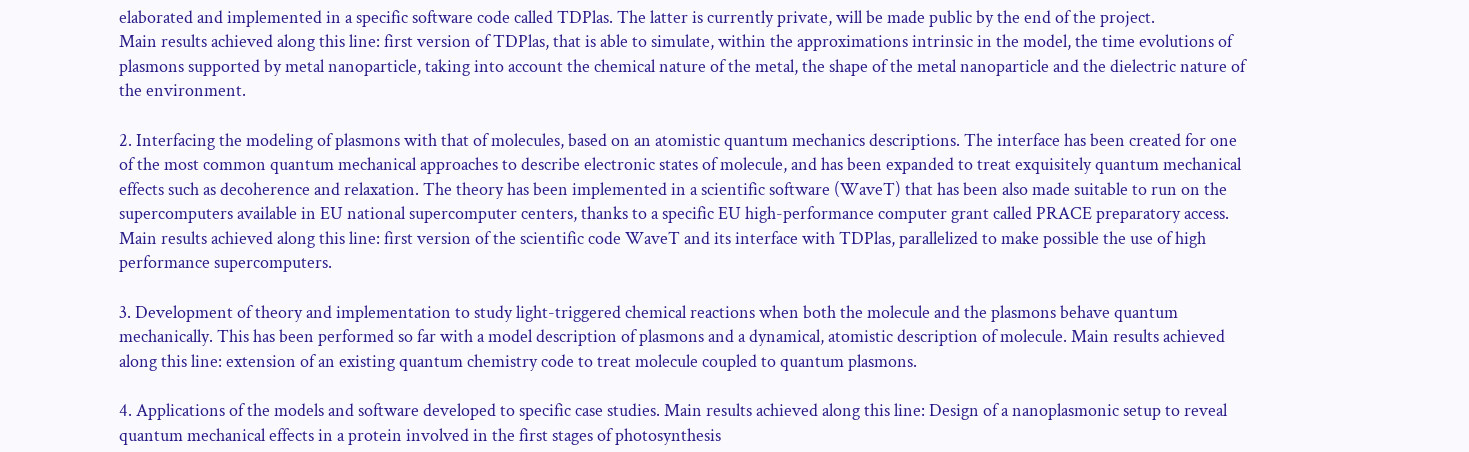elaborated and implemented in a specific software code called TDPlas. The latter is currently private, will be made public by the end of the project.
Main results achieved along this line: first version of TDPlas, that is able to simulate, within the approximations intrinsic in the model, the time evolutions of plasmons supported by metal nanoparticle, taking into account the chemical nature of the metal, the shape of the metal nanoparticle and the dielectric nature of the environment.

2. Interfacing the modeling of plasmons with that of molecules, based on an atomistic quantum mechanics descriptions. The interface has been created for one of the most common quantum mechanical approaches to describe electronic states of molecule, and has been expanded to treat exquisitely quantum mechanical effects such as decoherence and relaxation. The theory has been implemented in a scientific software (WaveT) that has been also made suitable to run on the supercomputers available in EU national supercomputer centers, thanks to a specific EU high-performance computer grant called PRACE preparatory access. Main results achieved along this line: first version of the scientific code WaveT and its interface with TDPlas, parallelized to make possible the use of high performance supercomputers.

3. Development of theory and implementation to study light-triggered chemical reactions when both the molecule and the plasmons behave quantum mechanically. This has been performed so far with a model description of plasmons and a dynamical, atomistic description of molecule. Main results achieved along this line: extension of an existing quantum chemistry code to treat molecule coupled to quantum plasmons.

4. Applications of the models and software developed to specific case studies. Main results achieved along this line: Design of a nanoplasmonic setup to reveal quantum mechanical effects in a protein involved in the first stages of photosynthesis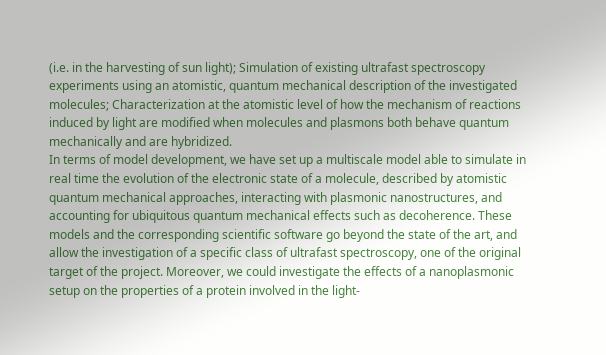(i.e. in the harvesting of sun light); Simulation of existing ultrafast spectroscopy experiments using an atomistic, quantum mechanical description of the investigated molecules; Characterization at the atomistic level of how the mechanism of reactions induced by light are modified when molecules and plasmons both behave quantum mechanically and are hybridized.
In terms of model development, we have set up a multiscale model able to simulate in real time the evolution of the electronic state of a molecule, described by atomistic quantum mechanical approaches, interacting with plasmonic nanostructures, and accounting for ubiquitous quantum mechanical effects such as decoherence. These models and the corresponding scientific software go beyond the state of the art, and allow the investigation of a specific class of ultrafast spectroscopy, one of the original target of the project. Moreover, we could investigate the effects of a nanoplasmonic setup on the properties of a protein involved in the light-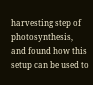harvesting step of photosynthesis, and found how this setup can be used to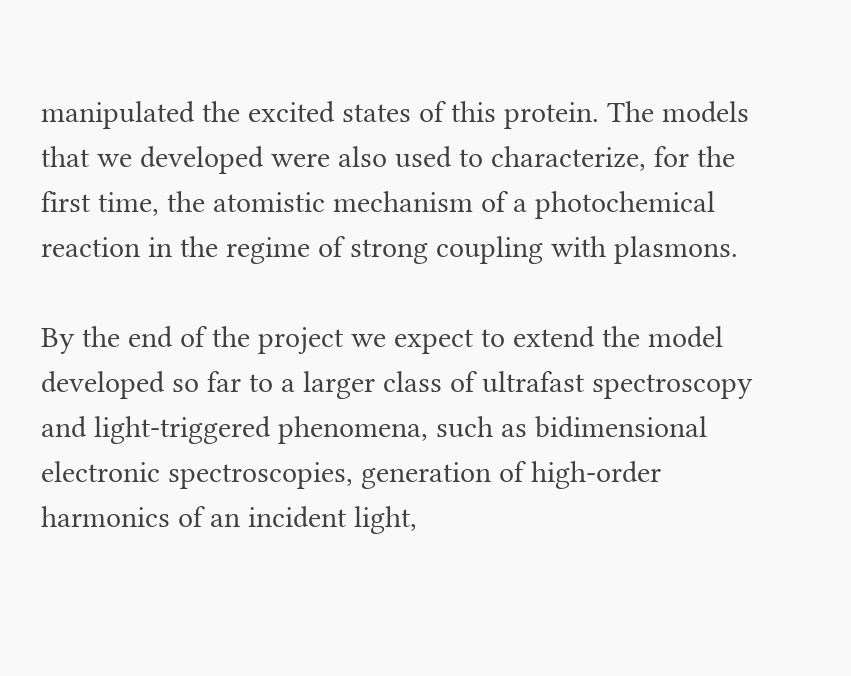manipulated the excited states of this protein. The models that we developed were also used to characterize, for the first time, the atomistic mechanism of a photochemical reaction in the regime of strong coupling with plasmons.

By the end of the project we expect to extend the model developed so far to a larger class of ultrafast spectroscopy and light-triggered phenomena, such as bidimensional electronic spectroscopies, generation of high-order harmonics of an incident light,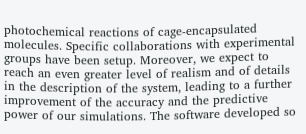photochemical reactions of cage-encapsulated molecules. Specific collaborations with experimental groups have been setup. Moreover, we expect to reach an even greater level of realism and of details in the description of the system, leading to a further improvement of the accuracy and the predictive power of our simulations. The software developed so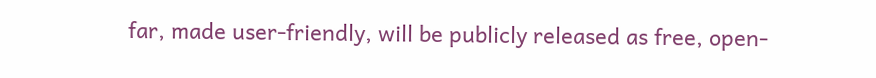far, made user-friendly, will be publicly released as free, open-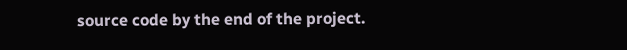source code by the end of the project.